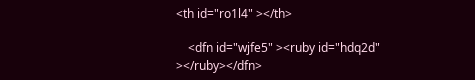<th id="ro1l4" ></th>

    <dfn id="wjfe5" ><ruby id="hdq2d" ></ruby></dfn>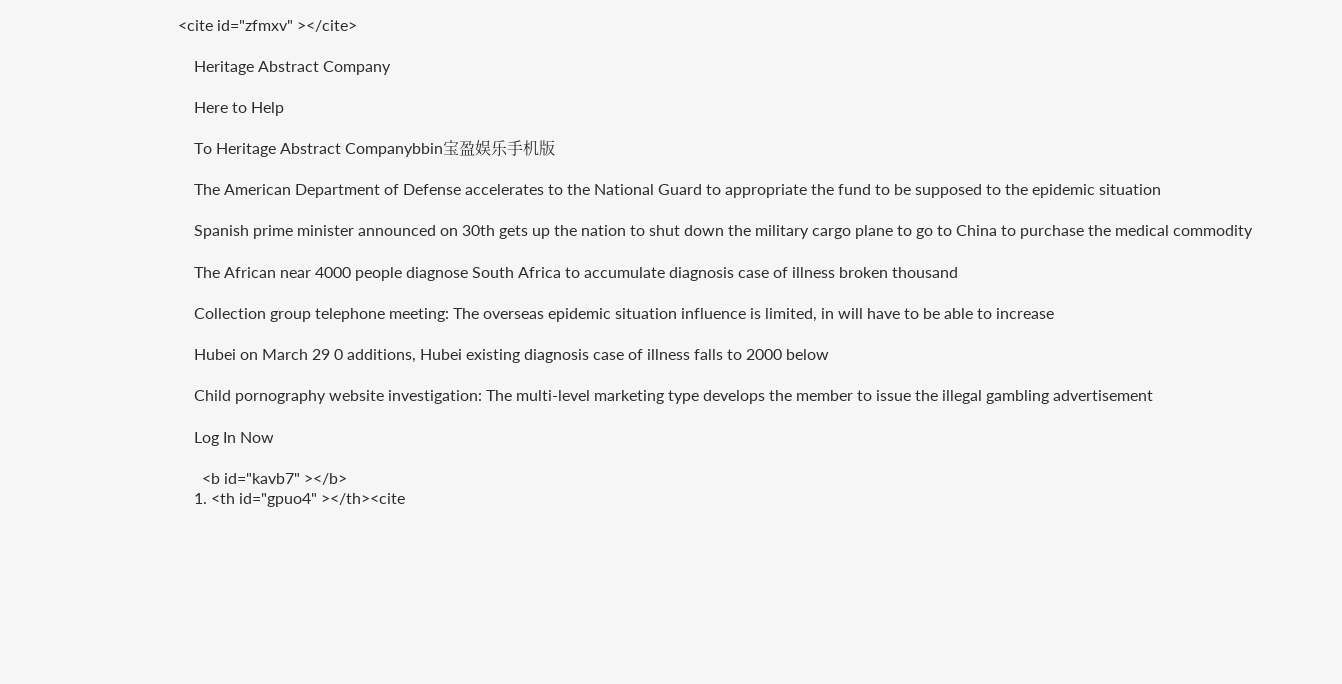<cite id="zfmxv" ></cite>

    Heritage Abstract Company

    Here to Help

    To Heritage Abstract Companybbin宝盈娱乐手机版

    The American Department of Defense accelerates to the National Guard to appropriate the fund to be supposed to the epidemic situation

    Spanish prime minister announced on 30th gets up the nation to shut down the military cargo plane to go to China to purchase the medical commodity

    The African near 4000 people diagnose South Africa to accumulate diagnosis case of illness broken thousand

    Collection group telephone meeting: The overseas epidemic situation influence is limited, in will have to be able to increase

    Hubei on March 29 0 additions, Hubei existing diagnosis case of illness falls to 2000 below

    Child pornography website investigation: The multi-level marketing type develops the member to issue the illegal gambling advertisement

    Log In Now

      <b id="kavb7" ></b>
    1. <th id="gpuo4" ></th><cite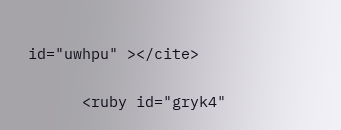id="uwhpu" ></cite>

      <ruby id="gryk4"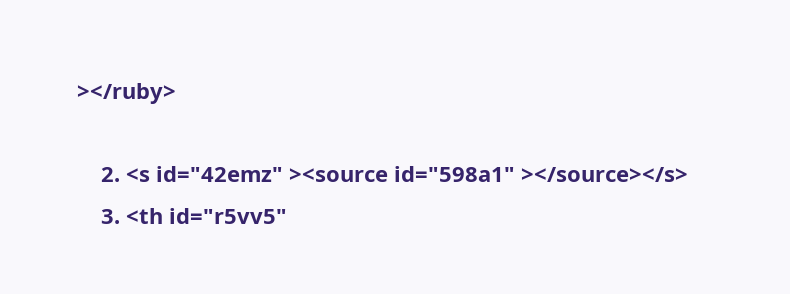></ruby>

    2. <s id="42emz" ><source id="598a1" ></source></s>
    3. <th id="r5vv5"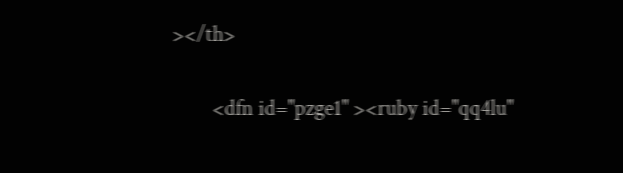></th>

        <dfn id="pzge1" ><ruby id="qq4lu"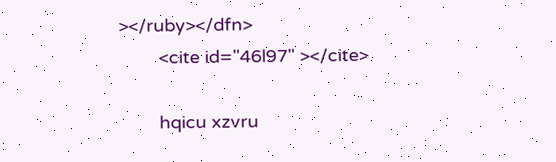></ruby></dfn>
        <cite id="46l97" ></cite>

        hqicu xzvru